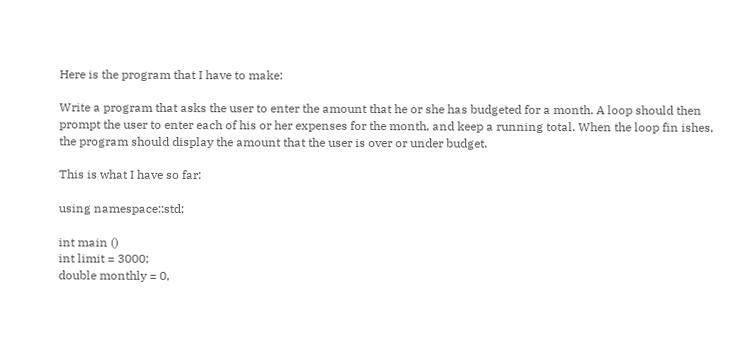Here is the program that I have to make:

Write a program that asks the user to enter the amount that he or she has budgeted for a month. A loop should then prompt the user to enter each of his or her expenses for the month, and keep a running total. When the loop fin ishes, the program should display the amount that the user is over or under budget.

This is what I have so far:

using namespace::std;

int main ()
int limit = 3000;
double monthly = 0,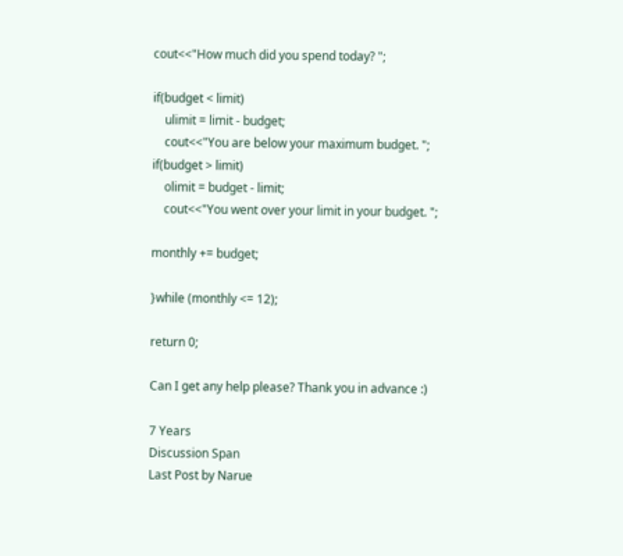cout<<"How much did you spend today? ";

if(budget < limit)
    ulimit = limit - budget;
    cout<<"You are below your maximum budget. ";
if(budget > limit)
    olimit = budget - limit;
    cout<<"You went over your limit in your budget. ";

monthly += budget;

}while (monthly <= 12);

return 0;

Can I get any help please? Thank you in advance :)

7 Years
Discussion Span
Last Post by Narue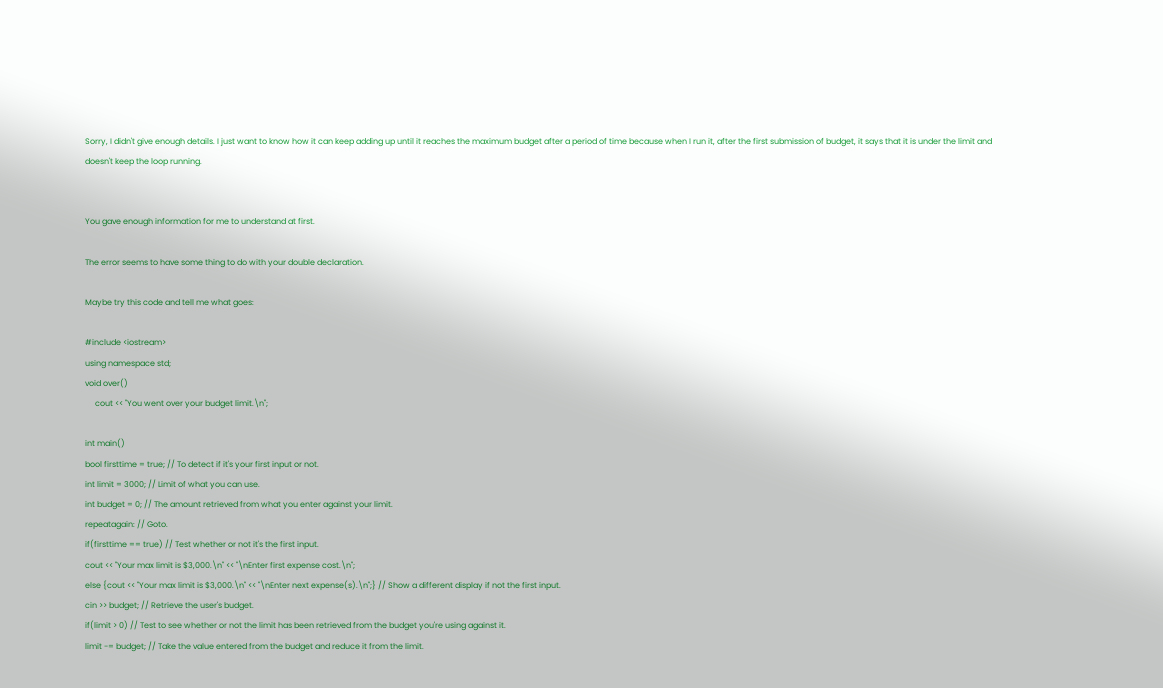Sorry, I didn't give enough details. I just want to know how it can keep adding up until it reaches the maximum budget after a period of time because when I run it, after the first submission of budget, it says that it is under the limit and doesn't keep the loop running.


You gave enough information for me to understand at first.

The error seems to have some thing to do with your double declaration.

Maybe try this code and tell me what goes:

#include <iostream>
using namespace std;
void over()
     cout << "You went over your budget limit.\n";

int main()
bool firsttime = true; // To detect if it's your first input or not.
int limit = 3000; // Limit of what you can use.
int budget = 0; // The amount retrieved from what you enter against your limit.
repeatagain: // Goto.
if(firsttime == true) // Test whether or not it's the first input.
cout << "Your max limit is $3,000.\n" << "\nEnter first expense cost.\n";
else {cout << "Your max limit is $3,000.\n" << "\nEnter next expense(s).\n";} // Show a different display if not the first input.
cin >> budget; // Retrieve the user's budget.
if(limit > 0) // Test to see whether or not the limit has been retrieved from the budget you're using against it.
limit -= budget; // Take the value entered from the budget and reduce it from the limit.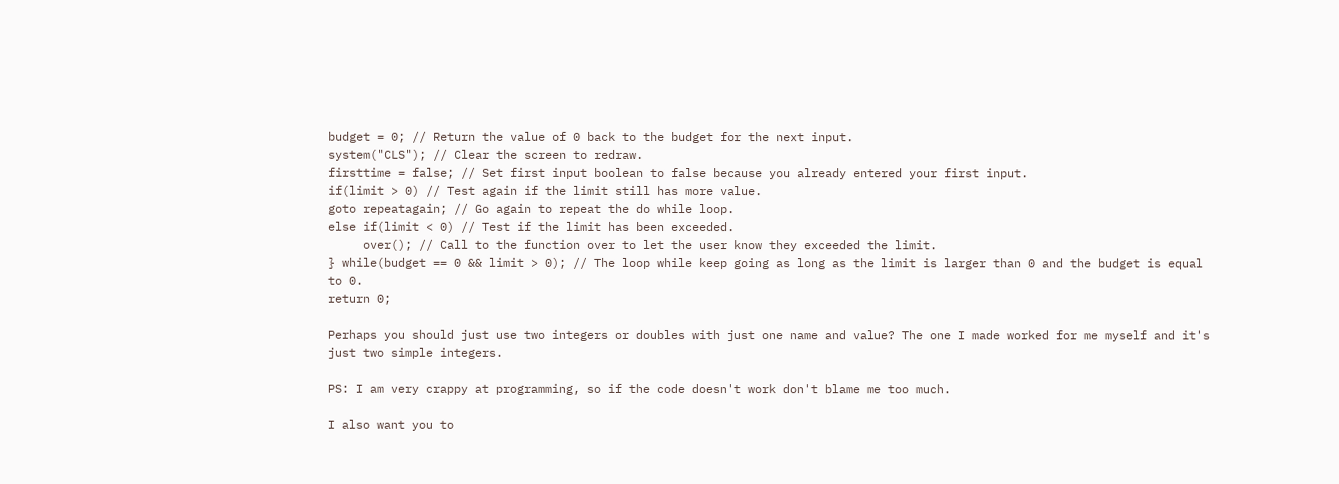budget = 0; // Return the value of 0 back to the budget for the next input.
system("CLS"); // Clear the screen to redraw.
firsttime = false; // Set first input boolean to false because you already entered your first input.
if(limit > 0) // Test again if the limit still has more value.
goto repeatagain; // Go again to repeat the do while loop.
else if(limit < 0) // Test if the limit has been exceeded.
     over(); // Call to the function over to let the user know they exceeded the limit.
} while(budget == 0 && limit > 0); // The loop while keep going as long as the limit is larger than 0 and the budget is equal to 0.
return 0;

Perhaps you should just use two integers or doubles with just one name and value? The one I made worked for me myself and it's just two simple integers.

PS: I am very crappy at programming, so if the code doesn't work don't blame me too much.

I also want you to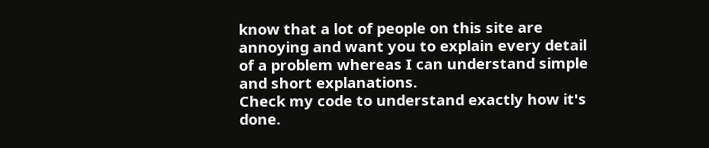know that a lot of people on this site are annoying and want you to explain every detail of a problem whereas I can understand simple and short explanations.
Check my code to understand exactly how it's done.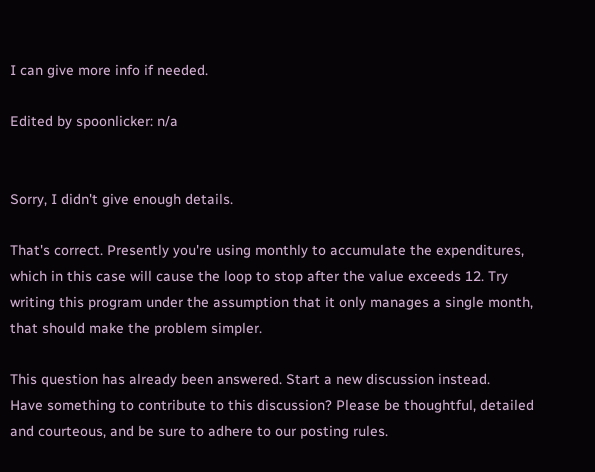I can give more info if needed.

Edited by spoonlicker: n/a


Sorry, I didn't give enough details.

That's correct. Presently you're using monthly to accumulate the expenditures, which in this case will cause the loop to stop after the value exceeds 12. Try writing this program under the assumption that it only manages a single month, that should make the problem simpler.

This question has already been answered. Start a new discussion instead.
Have something to contribute to this discussion? Please be thoughtful, detailed and courteous, and be sure to adhere to our posting rules.